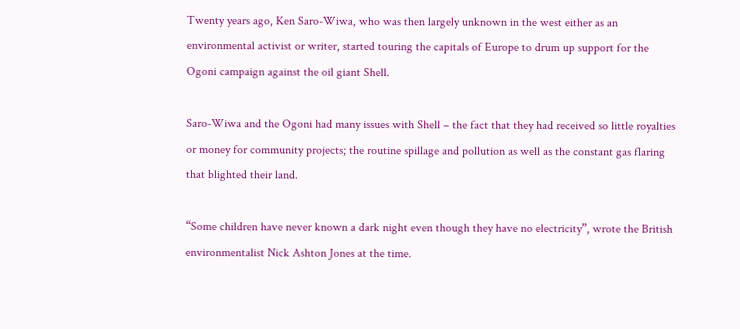Twenty years ago, Ken Saro-Wiwa, who was then largely unknown in the west either as an environmental activist or writer, started touring the capitals of Europe to drum up support for the Ogoni campaign against the oil giant Shell.

Saro-Wiwa and the Ogoni had many issues with Shell – the fact that they had received so little royalties or money for community projects; the routine spillage and pollution as well as the constant gas flaring that blighted their land.

“Some children have never known a dark night even though they have no electricity”, wrote the British environmentalist Nick Ashton Jones at the time.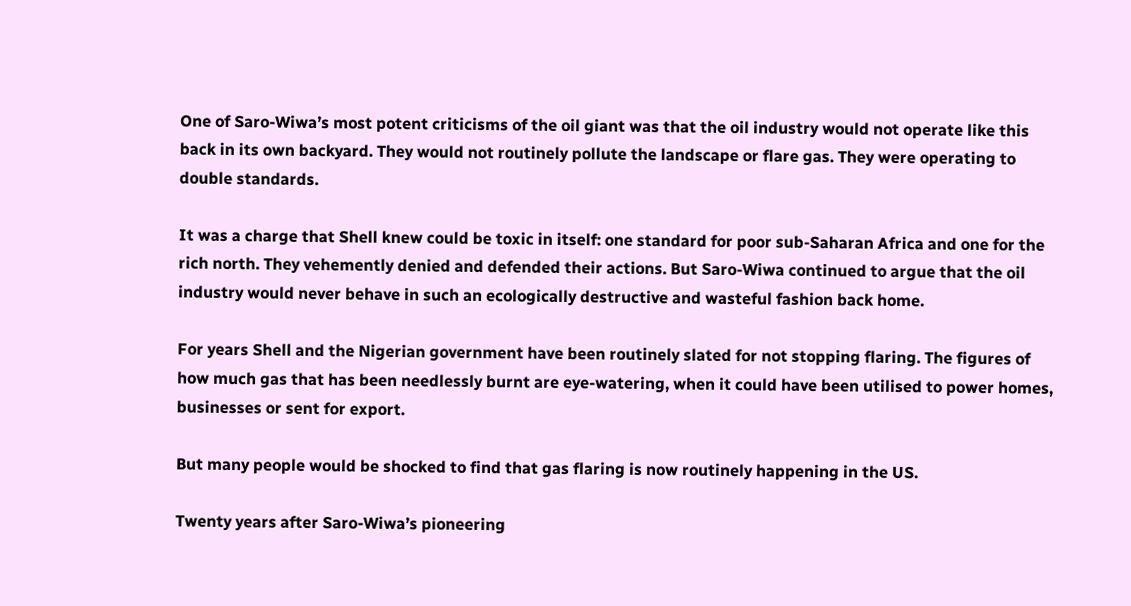One of Saro-Wiwa’s most potent criticisms of the oil giant was that the oil industry would not operate like this back in its own backyard. They would not routinely pollute the landscape or flare gas. They were operating to double standards.

It was a charge that Shell knew could be toxic in itself: one standard for poor sub-Saharan Africa and one for the rich north. They vehemently denied and defended their actions. But Saro-Wiwa continued to argue that the oil industry would never behave in such an ecologically destructive and wasteful fashion back home.

For years Shell and the Nigerian government have been routinely slated for not stopping flaring. The figures of how much gas that has been needlessly burnt are eye-watering, when it could have been utilised to power homes, businesses or sent for export.

But many people would be shocked to find that gas flaring is now routinely happening in the US.

Twenty years after Saro-Wiwa’s pioneering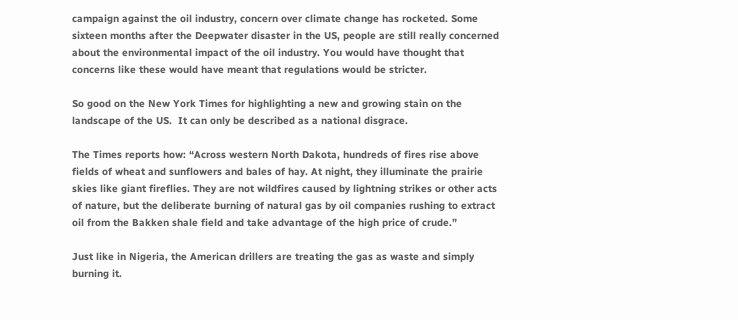campaign against the oil industry, concern over climate change has rocketed. Some sixteen months after the Deepwater disaster in the US, people are still really concerned about the environmental impact of the oil industry. You would have thought that concerns like these would have meant that regulations would be stricter.

So good on the New York Times for highlighting a new and growing stain on the landscape of the US.  It can only be described as a national disgrace.

The Times reports how: “Across western North Dakota, hundreds of fires rise above fields of wheat and sunflowers and bales of hay. At night, they illuminate the prairie skies like giant fireflies. They are not wildfires caused by lightning strikes or other acts of nature, but the deliberate burning of natural gas by oil companies rushing to extract oil from the Bakken shale field and take advantage of the high price of crude.”

Just like in Nigeria, the American drillers are treating the gas as waste and simply burning it.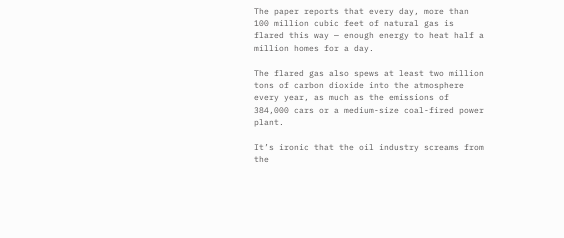The paper reports that every day, more than 100 million cubic feet of natural gas is flared this way — enough energy to heat half a million homes for a day.

The flared gas also spews at least two million tons of carbon dioxide into the atmosphere every year, as much as the emissions of 384,000 cars or a medium-size coal-fired power plant.

It’s ironic that the oil industry screams from the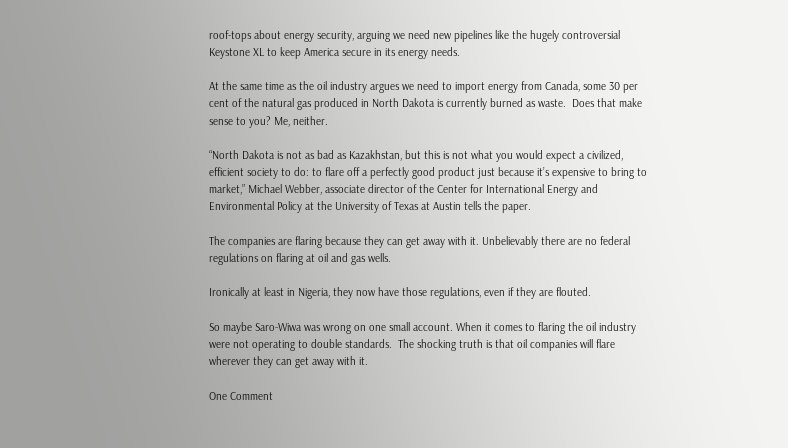roof-tops about energy security, arguing we need new pipelines like the hugely controversial Keystone XL to keep America secure in its energy needs.

At the same time as the oil industry argues we need to import energy from Canada, some 30 per cent of the natural gas produced in North Dakota is currently burned as waste.  Does that make sense to you? Me, neither.

“North Dakota is not as bad as Kazakhstan, but this is not what you would expect a civilized, efficient society to do: to flare off a perfectly good product just because it’s expensive to bring to market,” Michael Webber, associate director of the Center for International Energy and Environmental Policy at the University of Texas at Austin tells the paper.

The companies are flaring because they can get away with it. Unbelievably there are no federal regulations on flaring at oil and gas wells.

Ironically at least in Nigeria, they now have those regulations, even if they are flouted.

So maybe Saro-Wiwa was wrong on one small account. When it comes to flaring the oil industry were not operating to double standards.  The shocking truth is that oil companies will flare wherever they can get away with it.

One Comment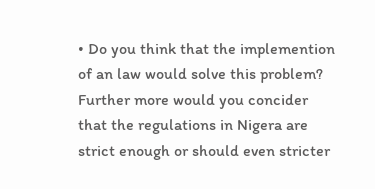• Do you think that the implemention of an law would solve this problem? Further more would you concider that the regulations in Nigera are strict enough or should even stricter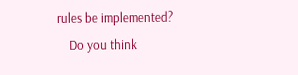rules be implemented?
    Do you think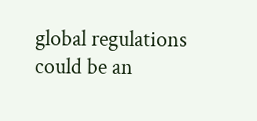global regulations could be an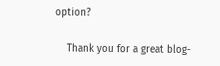option?

    Thank you for a great blog-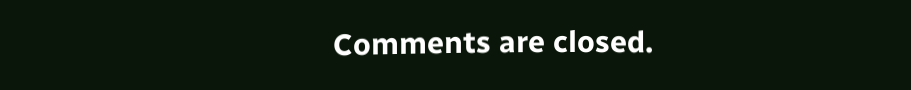Comments are closed.